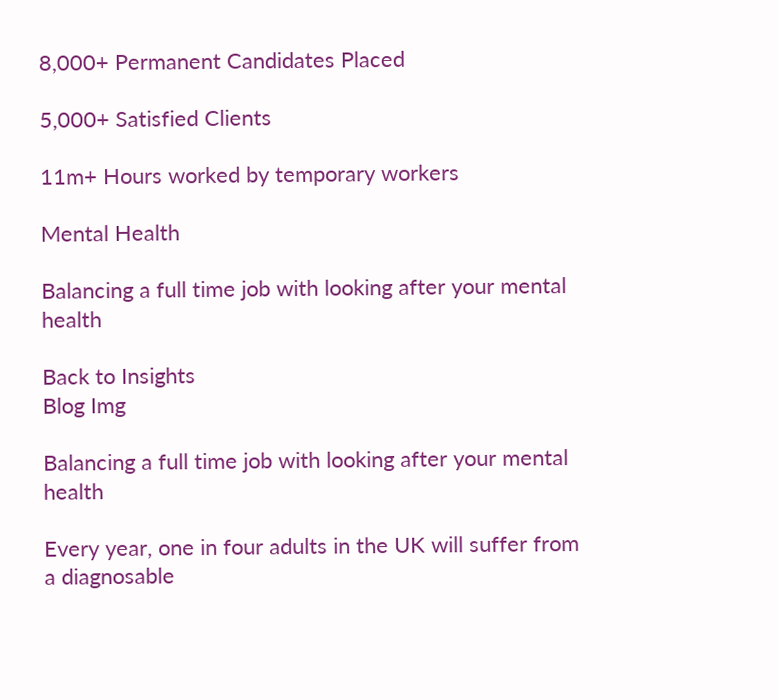8,000+ Permanent Candidates Placed

5,000+ Satisfied Clients

11m+ Hours worked by temporary workers

Mental Health

Balancing a full time job with looking after your mental health

Back to Insights
Blog Img

Balancing a full time job with looking after your mental health

Every year, one in four adults in the UK will suffer from a diagnosable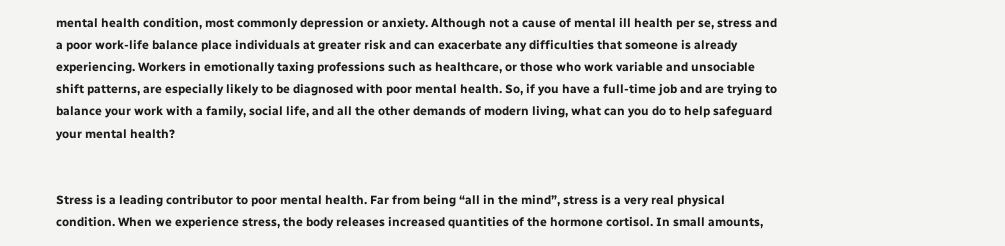mental health condition, most commonly depression or anxiety. Although not a cause of mental ill health per se, stress and a poor work-life balance place individuals at greater risk and can exacerbate any difficulties that someone is already experiencing. Workers in emotionally taxing professions such as healthcare, or those who work variable and unsociable shift patterns, are especially likely to be diagnosed with poor mental health. So, if you have a full-time job and are trying to balance your work with a family, social life, and all the other demands of modern living, what can you do to help safeguard your mental health?


Stress is a leading contributor to poor mental health. Far from being “all in the mind”, stress is a very real physical condition. When we experience stress, the body releases increased quantities of the hormone cortisol. In small amounts,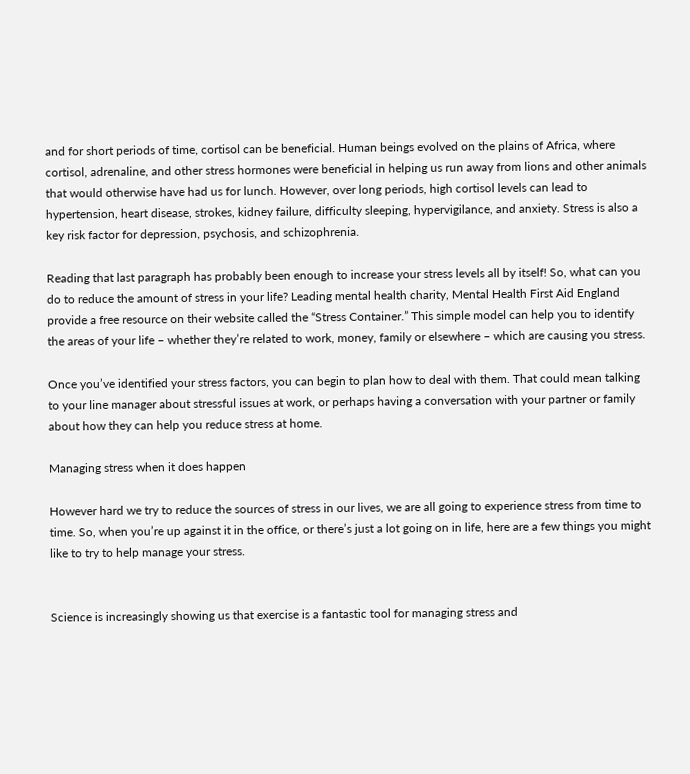and for short periods of time, cortisol can be beneficial. Human beings evolved on the plains of Africa, where cortisol, adrenaline, and other stress hormones were beneficial in helping us run away from lions and other animals that would otherwise have had us for lunch. However, over long periods, high cortisol levels can lead to hypertension, heart disease, strokes, kidney failure, difficulty sleeping, hypervigilance, and anxiety. Stress is also a key risk factor for depression, psychosis, and schizophrenia.

Reading that last paragraph has probably been enough to increase your stress levels all by itself! So, what can you do to reduce the amount of stress in your life? Leading mental health charity, Mental Health First Aid England provide a free resource on their website called the “Stress Container.” This simple model can help you to identify the areas of your life – whether they’re related to work, money, family or elsewhere – which are causing you stress.

Once you’ve identified your stress factors, you can begin to plan how to deal with them. That could mean talking to your line manager about stressful issues at work, or perhaps having a conversation with your partner or family about how they can help you reduce stress at home.

Managing stress when it does happen

However hard we try to reduce the sources of stress in our lives, we are all going to experience stress from time to time. So, when you’re up against it in the office, or there’s just a lot going on in life, here are a few things you might like to try to help manage your stress.


Science is increasingly showing us that exercise is a fantastic tool for managing stress and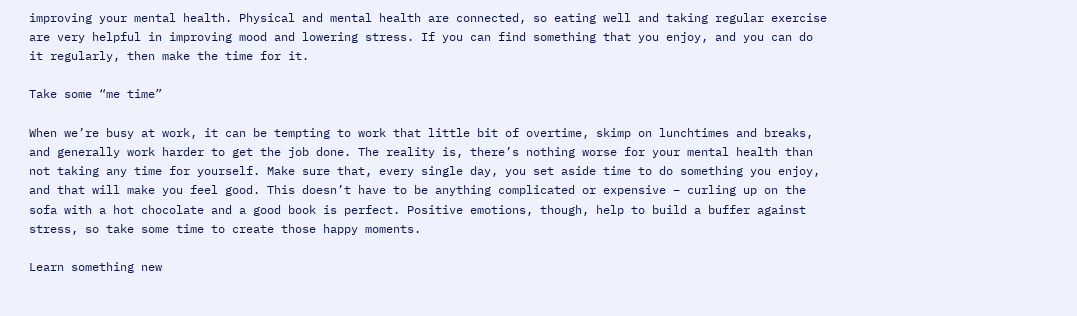improving your mental health. Physical and mental health are connected, so eating well and taking regular exercise are very helpful in improving mood and lowering stress. If you can find something that you enjoy, and you can do it regularly, then make the time for it.

Take some “me time”

When we’re busy at work, it can be tempting to work that little bit of overtime, skimp on lunchtimes and breaks, and generally work harder to get the job done. The reality is, there’s nothing worse for your mental health than not taking any time for yourself. Make sure that, every single day, you set aside time to do something you enjoy, and that will make you feel good. This doesn’t have to be anything complicated or expensive – curling up on the sofa with a hot chocolate and a good book is perfect. Positive emotions, though, help to build a buffer against stress, so take some time to create those happy moments.

Learn something new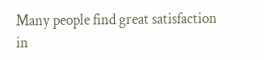Many people find great satisfaction in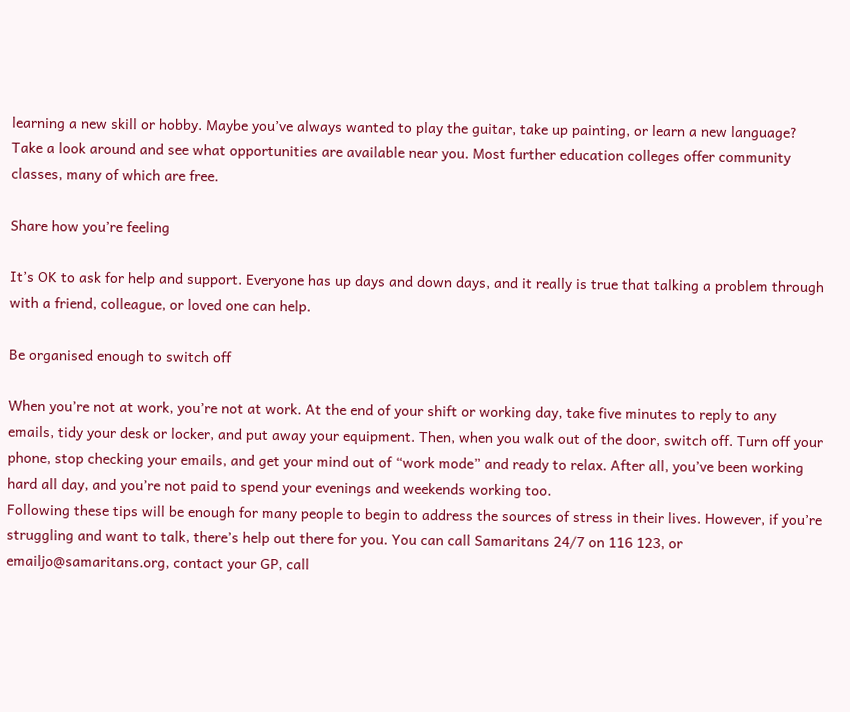learning a new skill or hobby. Maybe you’ve always wanted to play the guitar, take up painting, or learn a new language? Take a look around and see what opportunities are available near you. Most further education colleges offer community classes, many of which are free.

Share how you’re feeling

It’s OK to ask for help and support. Everyone has up days and down days, and it really is true that talking a problem through with a friend, colleague, or loved one can help.

Be organised enough to switch off

When you’re not at work, you’re not at work. At the end of your shift or working day, take five minutes to reply to any emails, tidy your desk or locker, and put away your equipment. Then, when you walk out of the door, switch off. Turn off your phone, stop checking your emails, and get your mind out of “work mode” and ready to relax. After all, you’ve been working hard all day, and you’re not paid to spend your evenings and weekends working too.
Following these tips will be enough for many people to begin to address the sources of stress in their lives. However, if you’re struggling and want to talk, there’s help out there for you. You can call Samaritans 24/7 on 116 123, or emailjo@samaritans.org, contact your GP, call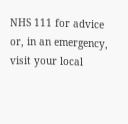NHS 111 for advice or, in an emergency, visit your local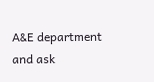A&E department and ask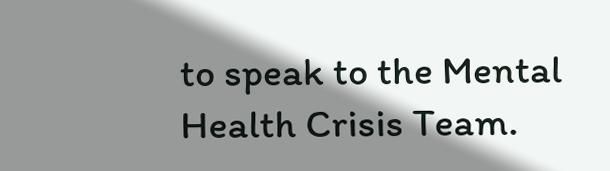to speak to the Mental Health Crisis Team.